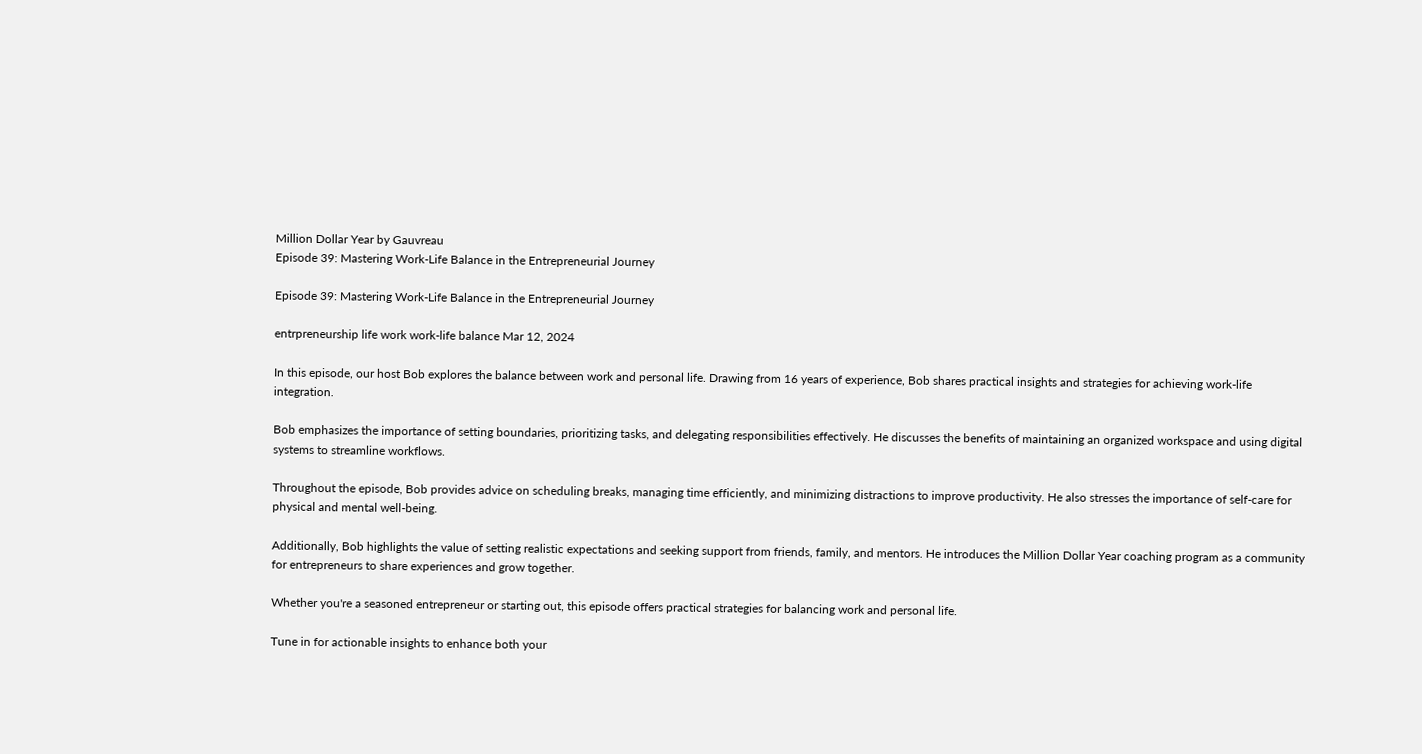Million Dollar Year by Gauvreau
Episode 39: Mastering Work-Life Balance in the Entrepreneurial Journey

Episode 39: Mastering Work-Life Balance in the Entrepreneurial Journey

entrpreneurship life work work-life balance Mar 12, 2024

In this episode, our host Bob explores the balance between work and personal life. Drawing from 16 years of experience, Bob shares practical insights and strategies for achieving work-life integration.

Bob emphasizes the importance of setting boundaries, prioritizing tasks, and delegating responsibilities effectively. He discusses the benefits of maintaining an organized workspace and using digital systems to streamline workflows.

Throughout the episode, Bob provides advice on scheduling breaks, managing time efficiently, and minimizing distractions to improve productivity. He also stresses the importance of self-care for physical and mental well-being.

Additionally, Bob highlights the value of setting realistic expectations and seeking support from friends, family, and mentors. He introduces the Million Dollar Year coaching program as a community for entrepreneurs to share experiences and grow together.

Whether you're a seasoned entrepreneur or starting out, this episode offers practical strategies for balancing work and personal life.

Tune in for actionable insights to enhance both your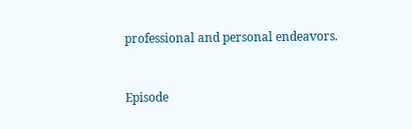professional and personal endeavors.


Episode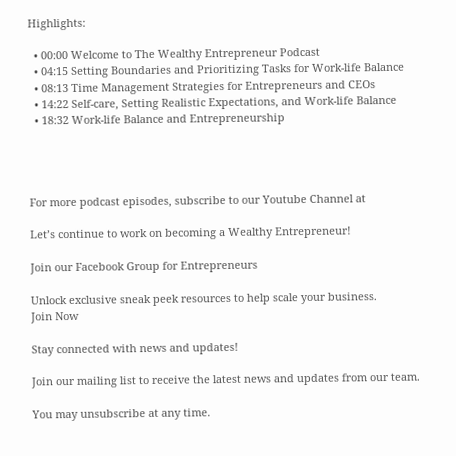Highlights:

  • 00:00 Welcome to The Wealthy Entrepreneur Podcast
  • 04:15 Setting Boundaries and Prioritizing Tasks for Work-life Balance
  • 08:13 Time Management Strategies for Entrepreneurs and CEOs
  • 14:22 Self-care, Setting Realistic Expectations, and Work-life Balance
  • 18:32 Work-life Balance and Entrepreneurship




For more podcast episodes, subscribe to our Youtube Channel at

Let’s continue to work on becoming a Wealthy Entrepreneur!

Join our Facebook Group for Entrepreneurs

Unlock exclusive sneak peek resources to help scale your business.
Join Now

Stay connected with news and updates!

Join our mailing list to receive the latest news and updates from our team.

You may unsubscribe at any time.